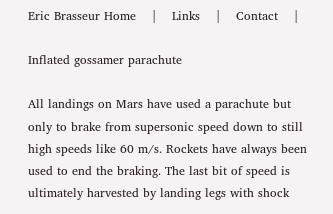Eric Brasseur Home    |    Links    |    Contact    |

Inflated gossamer parachute

All landings on Mars have used a parachute but only to brake from supersonic speed down to still high speeds like 60 m/s. Rockets have always been used to end the braking. The last bit of speed is ultimately harvested by landing legs with shock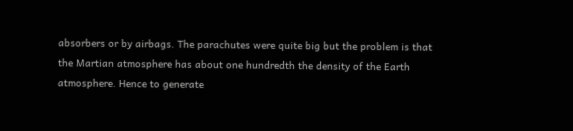absorbers or by airbags. The parachutes were quite big but the problem is that the Martian atmosphere has about one hundredth the density of the Earth atmosphere. Hence to generate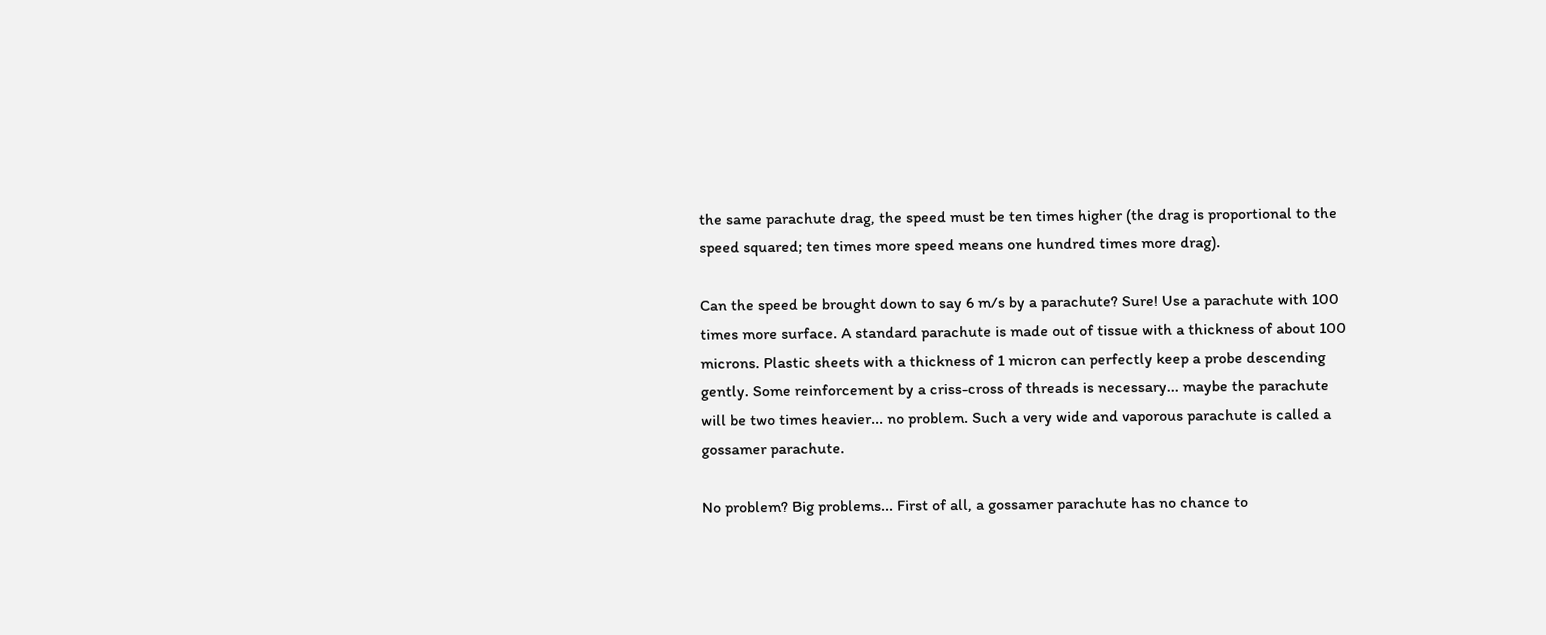the same parachute drag, the speed must be ten times higher (the drag is proportional to the speed squared; ten times more speed means one hundred times more drag).

Can the speed be brought down to say 6 m/s by a parachute? Sure! Use a parachute with 100 times more surface. A standard parachute is made out of tissue with a thickness of about 100 microns. Plastic sheets with a thickness of 1 micron can perfectly keep a probe descending gently. Some reinforcement by a criss-cross of threads is necessary... maybe the parachute will be two times heavier... no problem. Such a very wide and vaporous parachute is called a gossamer parachute.

No problem? Big problems... First of all, a gossamer parachute has no chance to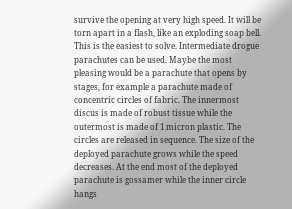survive the opening at very high speed. It will be torn apart in a flash, like an exploding soap bell. This is the easiest to solve. Intermediate drogue parachutes can be used. Maybe the most pleasing would be a parachute that opens by stages, for example a parachute made of concentric circles of fabric. The innermost discus is made of robust tissue while the outermost is made of 1 micron plastic. The circles are released in sequence. The size of the deployed parachute grows while the speed decreases. At the end most of the deployed parachute is gossamer while the inner circle hangs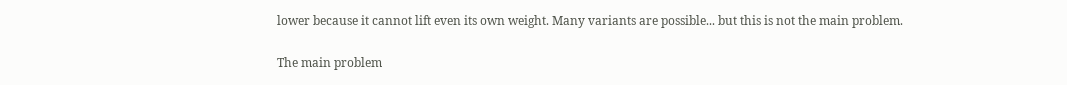lower because it cannot lift even its own weight. Many variants are possible... but this is not the main problem.

The main problem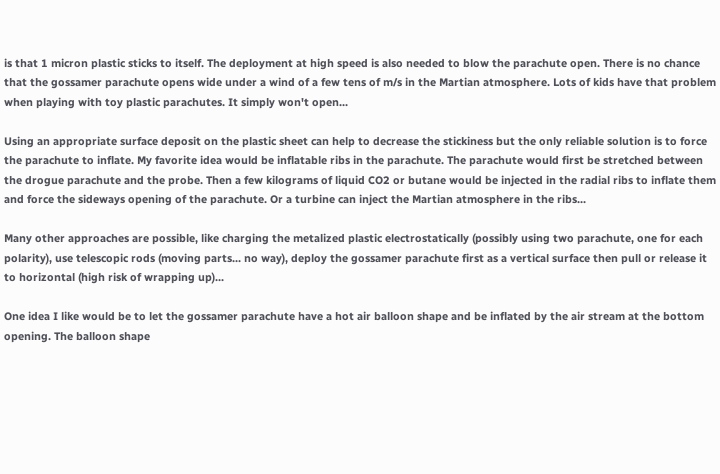is that 1 micron plastic sticks to itself. The deployment at high speed is also needed to blow the parachute open. There is no chance that the gossamer parachute opens wide under a wind of a few tens of m/s in the Martian atmosphere. Lots of kids have that problem when playing with toy plastic parachutes. It simply won't open...

Using an appropriate surface deposit on the plastic sheet can help to decrease the stickiness but the only reliable solution is to force the parachute to inflate. My favorite idea would be inflatable ribs in the parachute. The parachute would first be stretched between the drogue parachute and the probe. Then a few kilograms of liquid CO2 or butane would be injected in the radial ribs to inflate them and force the sideways opening of the parachute. Or a turbine can inject the Martian atmosphere in the ribs...

Many other approaches are possible, like charging the metalized plastic electrostatically (possibly using two parachute, one for each polarity), use telescopic rods (moving parts... no way), deploy the gossamer parachute first as a vertical surface then pull or release it to horizontal (high risk of wrapping up)...

One idea I like would be to let the gossamer parachute have a hot air balloon shape and be inflated by the air stream at the bottom opening. The balloon shape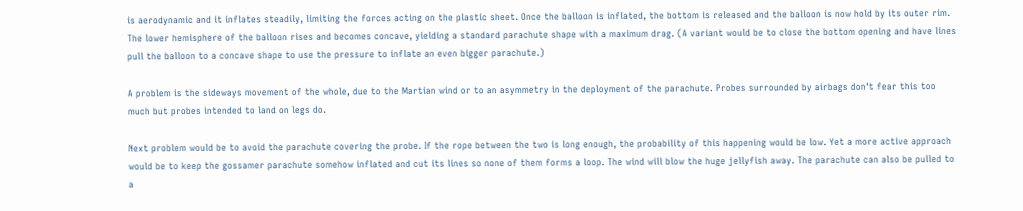is aerodynamic and it inflates steadily, limiting the forces acting on the plastic sheet. Once the balloon is inflated, the bottom is released and the balloon is now hold by its outer rim. The lower hemisphere of the balloon rises and becomes concave, yielding a standard parachute shape with a maximum drag. (A variant would be to close the bottom opening and have lines pull the balloon to a concave shape to use the pressure to inflate an even bigger parachute.)

A problem is the sideways movement of the whole, due to the Martian wind or to an asymmetry in the deployment of the parachute. Probes surrounded by airbags don't fear this too much but probes intended to land on legs do.

Next problem would be to avoid the parachute covering the probe. If the rope between the two is long enough, the probability of this happening would be low. Yet a more active approach would be to keep the gossamer parachute somehow inflated and cut its lines so none of them forms a loop. The wind will blow the huge jellyfish away. The parachute can also be pulled to a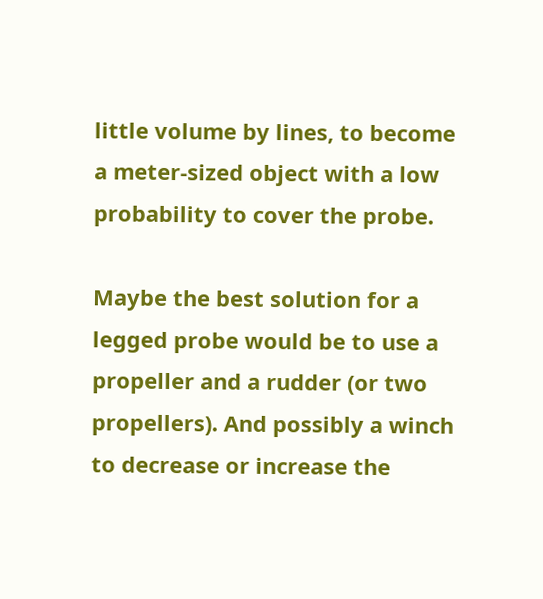little volume by lines, to become a meter-sized object with a low probability to cover the probe.

Maybe the best solution for a legged probe would be to use a propeller and a rudder (or two propellers). And possibly a winch to decrease or increase the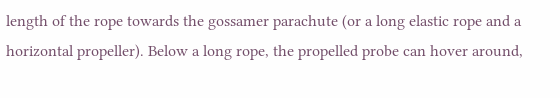length of the rope towards the gossamer parachute (or a long elastic rope and a horizontal propeller). Below a long rope, the propelled probe can hover around,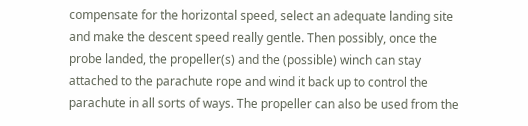compensate for the horizontal speed, select an adequate landing site and make the descent speed really gentle. Then possibly, once the probe landed, the propeller(s) and the (possible) winch can stay attached to the parachute rope and wind it back up to control the parachute in all sorts of ways. The propeller can also be used from the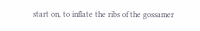start on, to inflate the ribs of the gossamer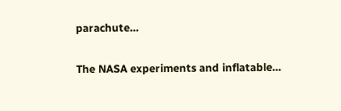parachute...

The NASA experiments and inflatable...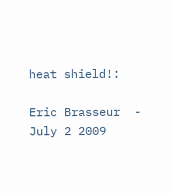heat shield!:

Eric Brasseur  -  July 2 2009